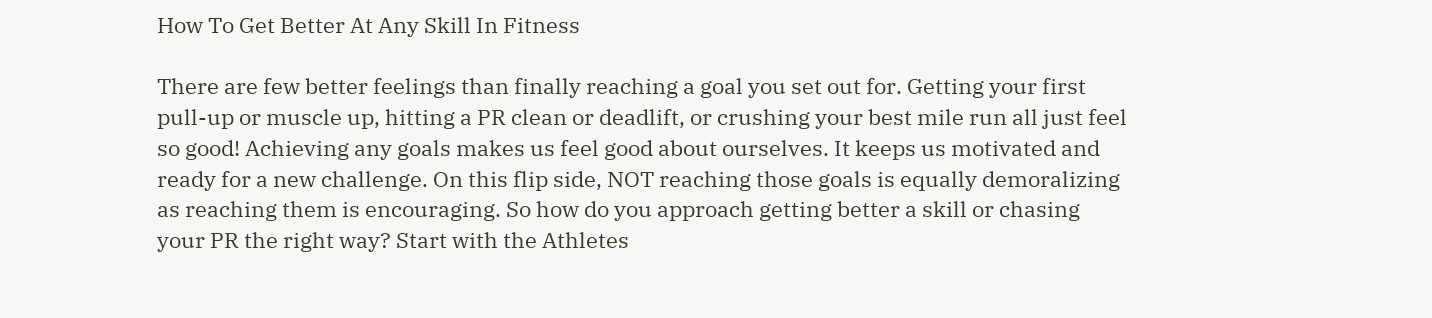How To Get Better At Any Skill In Fitness

There are few better feelings than finally reaching a goal you set out for. Getting your first pull-up or muscle up, hitting a PR clean or deadlift, or crushing your best mile run all just feel so good! Achieving any goals makes us feel good about ourselves. It keeps us motivated and ready for a new challenge. On this flip side, NOT reaching those goals is equally demoralizing as reaching them is encouraging. So how do you approach getting better a skill or chasing your PR the right way? Start with the Athletes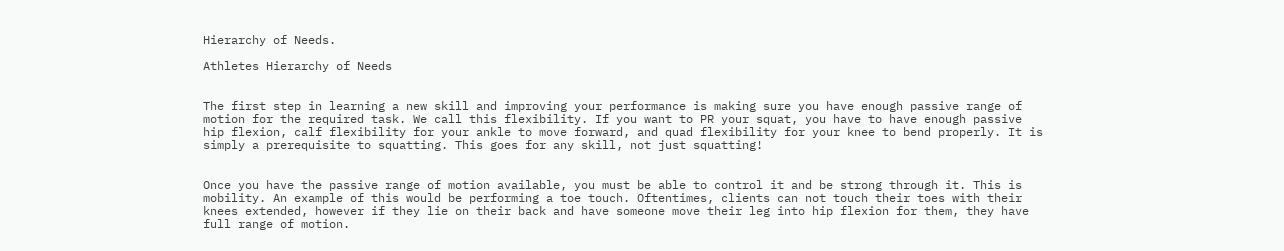Hierarchy of Needs.

Athletes Hierarchy of Needs


The first step in learning a new skill and improving your performance is making sure you have enough passive range of motion for the required task. We call this flexibility. If you want to PR your squat, you have to have enough passive hip flexion, calf flexibility for your ankle to move forward, and quad flexibility for your knee to bend properly. It is simply a prerequisite to squatting. This goes for any skill, not just squatting!


Once you have the passive range of motion available, you must be able to control it and be strong through it. This is mobility. An example of this would be performing a toe touch. Oftentimes, clients can not touch their toes with their knees extended, however if they lie on their back and have someone move their leg into hip flexion for them, they have full range of motion.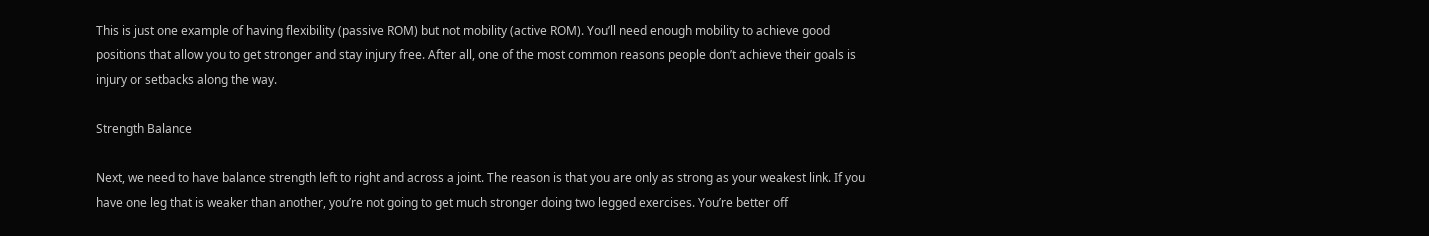This is just one example of having flexibility (passive ROM) but not mobility (active ROM). You’ll need enough mobility to achieve good positions that allow you to get stronger and stay injury free. After all, one of the most common reasons people don’t achieve their goals is injury or setbacks along the way.

Strength Balance

Next, we need to have balance strength left to right and across a joint. The reason is that you are only as strong as your weakest link. If you have one leg that is weaker than another, you’re not going to get much stronger doing two legged exercises. You’re better off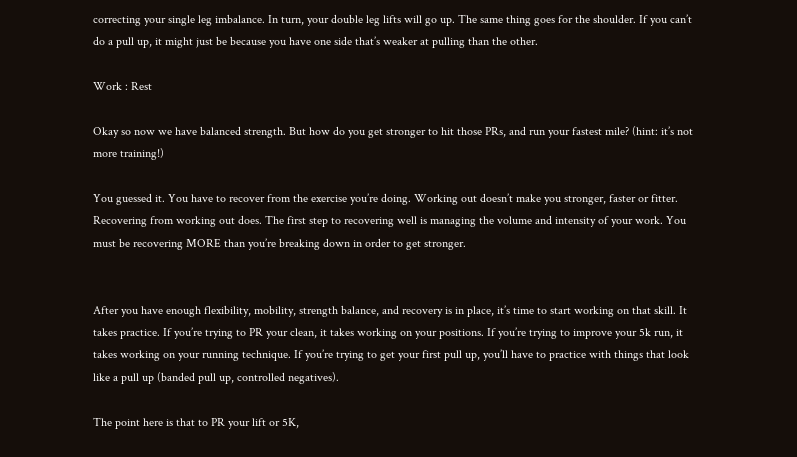correcting your single leg imbalance. In turn, your double leg lifts will go up. The same thing goes for the shoulder. If you can’t do a pull up, it might just be because you have one side that’s weaker at pulling than the other.

Work : Rest

Okay so now we have balanced strength. But how do you get stronger to hit those PRs, and run your fastest mile? (hint: it’s not more training!)

You guessed it. You have to recover from the exercise you’re doing. Working out doesn’t make you stronger, faster or fitter. Recovering from working out does. The first step to recovering well is managing the volume and intensity of your work. You must be recovering MORE than you’re breaking down in order to get stronger.


After you have enough flexibility, mobility, strength balance, and recovery is in place, it’s time to start working on that skill. It takes practice. If you’re trying to PR your clean, it takes working on your positions. If you’re trying to improve your 5k run, it takes working on your running technique. If you’re trying to get your first pull up, you’ll have to practice with things that look like a pull up (banded pull up, controlled negatives).

The point here is that to PR your lift or 5K,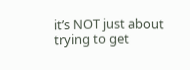it’s NOT just about trying to get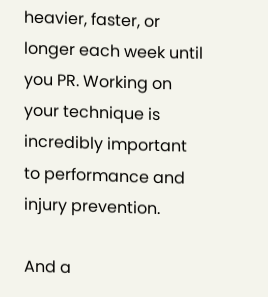heavier, faster, or longer each week until you PR. Working on your technique is incredibly important to performance and injury prevention.

And a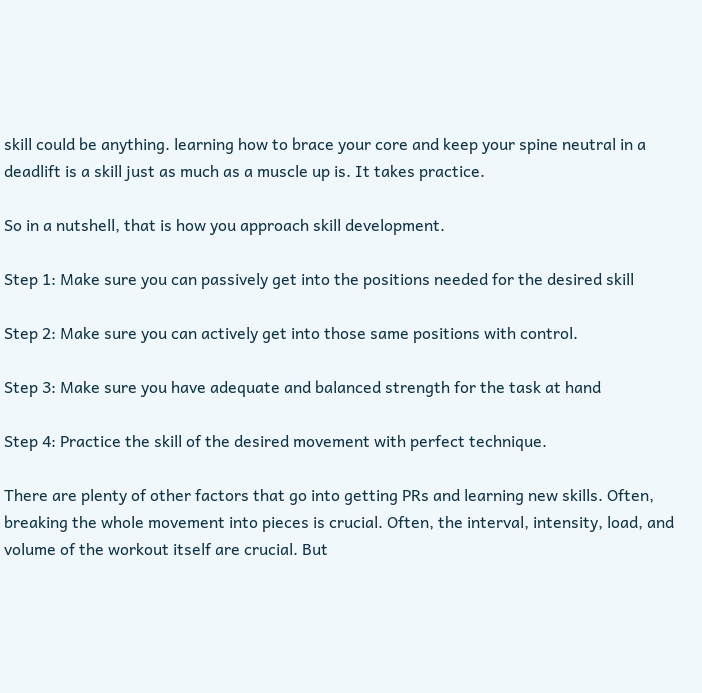skill could be anything. learning how to brace your core and keep your spine neutral in a deadlift is a skill just as much as a muscle up is. It takes practice.

So in a nutshell, that is how you approach skill development.

Step 1: Make sure you can passively get into the positions needed for the desired skill

Step 2: Make sure you can actively get into those same positions with control.

Step 3: Make sure you have adequate and balanced strength for the task at hand

Step 4: Practice the skill of the desired movement with perfect technique.

There are plenty of other factors that go into getting PRs and learning new skills. Often, breaking the whole movement into pieces is crucial. Often, the interval, intensity, load, and volume of the workout itself are crucial. But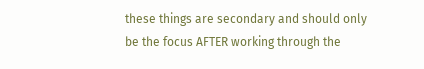these things are secondary and should only be the focus AFTER working through the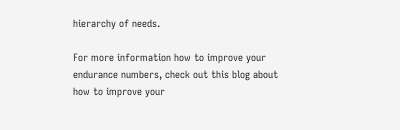hierarchy of needs.

For more information how to improve your endurance numbers, check out this blog about how to improve your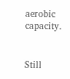aerobic capacity.


Still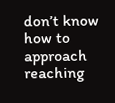don’t know how to approach reaching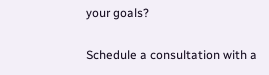your goals?

Schedule a consultation with a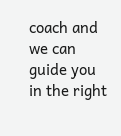coach and we can guide you in the right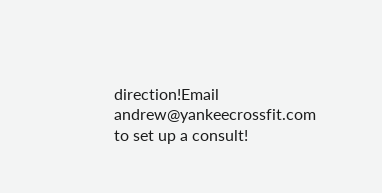direction!Email andrew@yankeecrossfit.com to set up a consult!